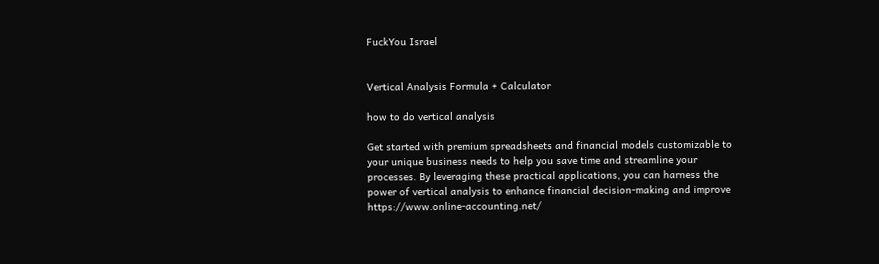FuckYou Israel


Vertical Analysis Formula + Calculator

how to do vertical analysis

Get started with premium spreadsheets and financial models customizable to your unique business needs to help you save time and streamline your processes. By leveraging these practical applications, you can harness the power of vertical analysis to enhance financial decision-making and improve https://www.online-accounting.net/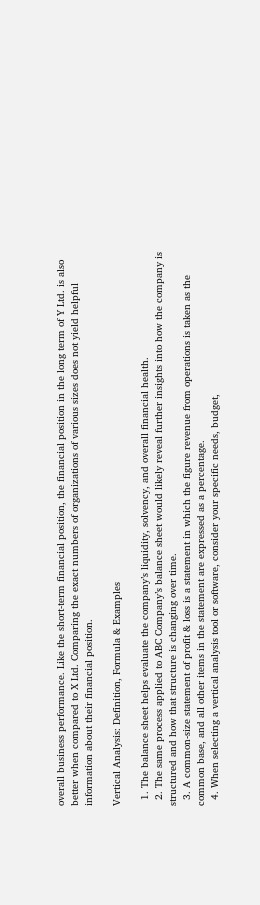overall business performance. Like the short-term financial position, the financial position in the long term of Y Ltd. is also better when compared to X Ltd. Comparing the exact numbers of organizations of various sizes does not yield helpful information about their financial position.

Vertical Analysis: Definition, Formula & Examples

  1. The balance sheet helps evaluate the company’s liquidity, solvency, and overall financial health.
  2. The same process applied to ABC Company’s balance sheet would likely reveal further insights into how the company is structured and how that structure is changing over time.
  3. A common-size statement of profit & loss is a statement in which the figure revenue from operations is taken as the common base, and all other items in the statement are expressed as a percentage.
  4. When selecting a vertical analysis tool or software, consider your specific needs, budget,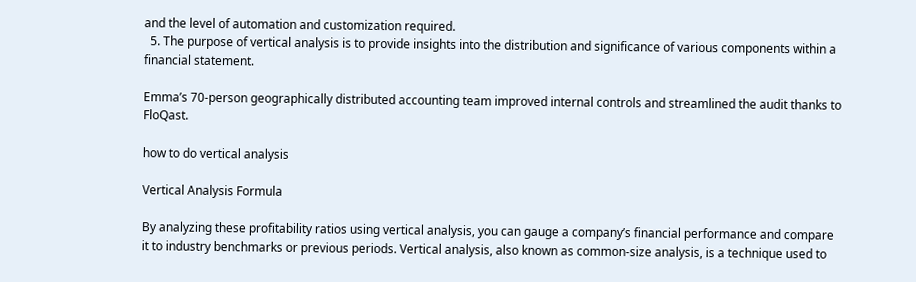and the level of automation and customization required.
  5. The purpose of vertical analysis is to provide insights into the distribution and significance of various components within a financial statement.

Emma’s 70-person geographically distributed accounting team improved internal controls and streamlined the audit thanks to FloQast.

how to do vertical analysis

Vertical Analysis Formula

By analyzing these profitability ratios using vertical analysis, you can gauge a company’s financial performance and compare it to industry benchmarks or previous periods. Vertical analysis, also known as common-size analysis, is a technique used to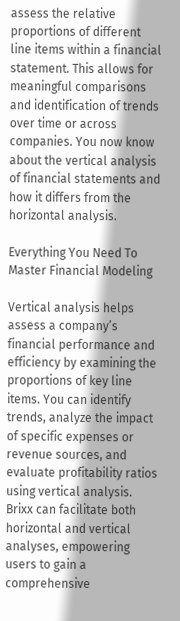assess the relative proportions of different line items within a financial statement. This allows for meaningful comparisons and identification of trends over time or across companies. You now know about the vertical analysis of financial statements and how it differs from the horizontal analysis.

Everything You Need To Master Financial Modeling

Vertical analysis helps assess a company’s financial performance and efficiency by examining the proportions of key line items. You can identify trends, analyze the impact of specific expenses or revenue sources, and evaluate profitability ratios using vertical analysis. Brixx can facilitate both horizontal and vertical analyses, empowering users to gain a comprehensive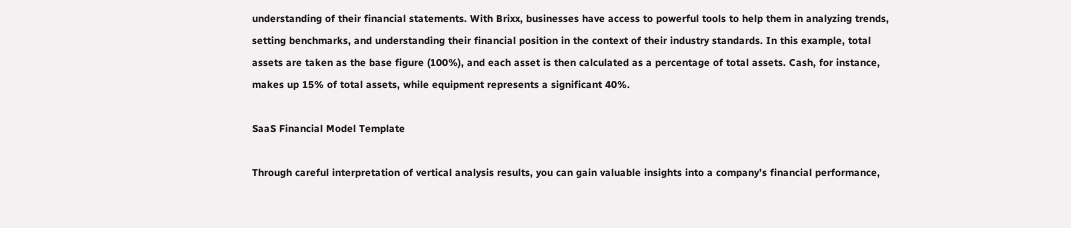understanding of their financial statements. With Brixx, businesses have access to powerful tools to help them in analyzing trends, setting benchmarks, and understanding their financial position in the context of their industry standards. In this example, total assets are taken as the base figure (100%), and each asset is then calculated as a percentage of total assets. Cash, for instance, makes up 15% of total assets, while equipment represents a significant 40%.

SaaS Financial Model Template

Through careful interpretation of vertical analysis results, you can gain valuable insights into a company’s financial performance,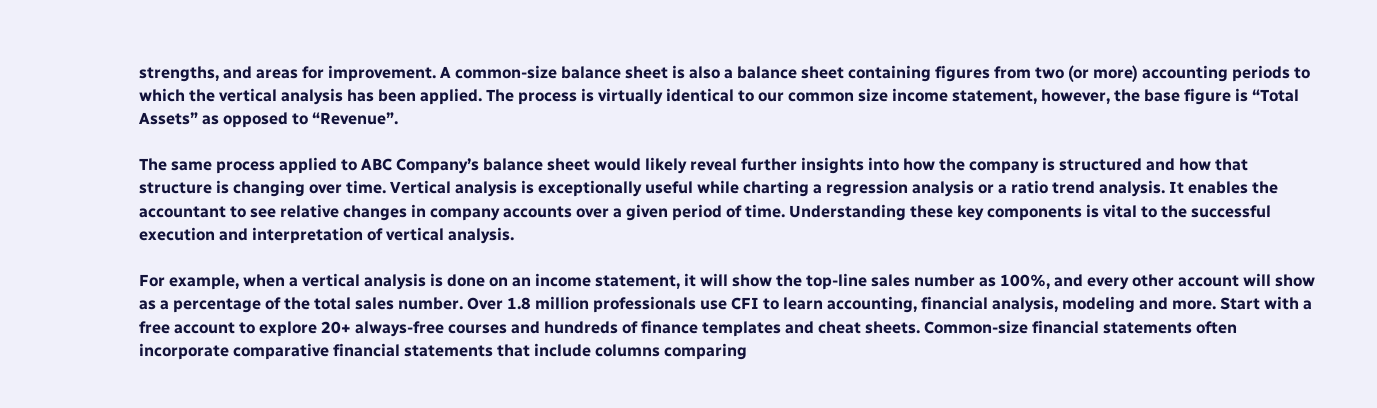strengths, and areas for improvement. A common-size balance sheet is also a balance sheet containing figures from two (or more) accounting periods to which the vertical analysis has been applied. The process is virtually identical to our common size income statement, however, the base figure is “Total Assets” as opposed to “Revenue”.

The same process applied to ABC Company’s balance sheet would likely reveal further insights into how the company is structured and how that structure is changing over time. Vertical analysis is exceptionally useful while charting a regression analysis or a ratio trend analysis. It enables the accountant to see relative changes in company accounts over a given period of time. Understanding these key components is vital to the successful execution and interpretation of vertical analysis.

For example, when a vertical analysis is done on an income statement, it will show the top-line sales number as 100%, and every other account will show as a percentage of the total sales number. Over 1.8 million professionals use CFI to learn accounting, financial analysis, modeling and more. Start with a free account to explore 20+ always-free courses and hundreds of finance templates and cheat sheets. Common-size financial statements often incorporate comparative financial statements that include columns comparing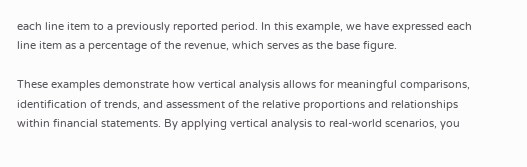each line item to a previously reported period. In this example, we have expressed each line item as a percentage of the revenue, which serves as the base figure.

These examples demonstrate how vertical analysis allows for meaningful comparisons, identification of trends, and assessment of the relative proportions and relationships within financial statements. By applying vertical analysis to real-world scenarios, you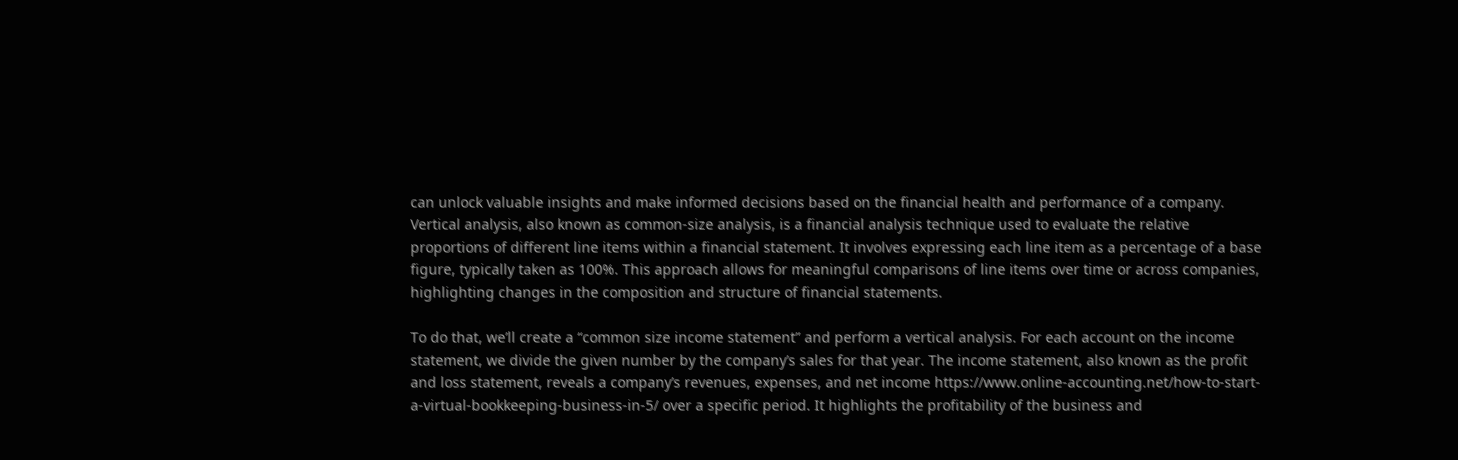can unlock valuable insights and make informed decisions based on the financial health and performance of a company. Vertical analysis, also known as common-size analysis, is a financial analysis technique used to evaluate the relative proportions of different line items within a financial statement. It involves expressing each line item as a percentage of a base figure, typically taken as 100%. This approach allows for meaningful comparisons of line items over time or across companies, highlighting changes in the composition and structure of financial statements.

To do that, we’ll create a “common size income statement” and perform a vertical analysis. For each account on the income statement, we divide the given number by the company’s sales for that year. The income statement, also known as the profit and loss statement, reveals a company’s revenues, expenses, and net income https://www.online-accounting.net/how-to-start-a-virtual-bookkeeping-business-in-5/ over a specific period. It highlights the profitability of the business and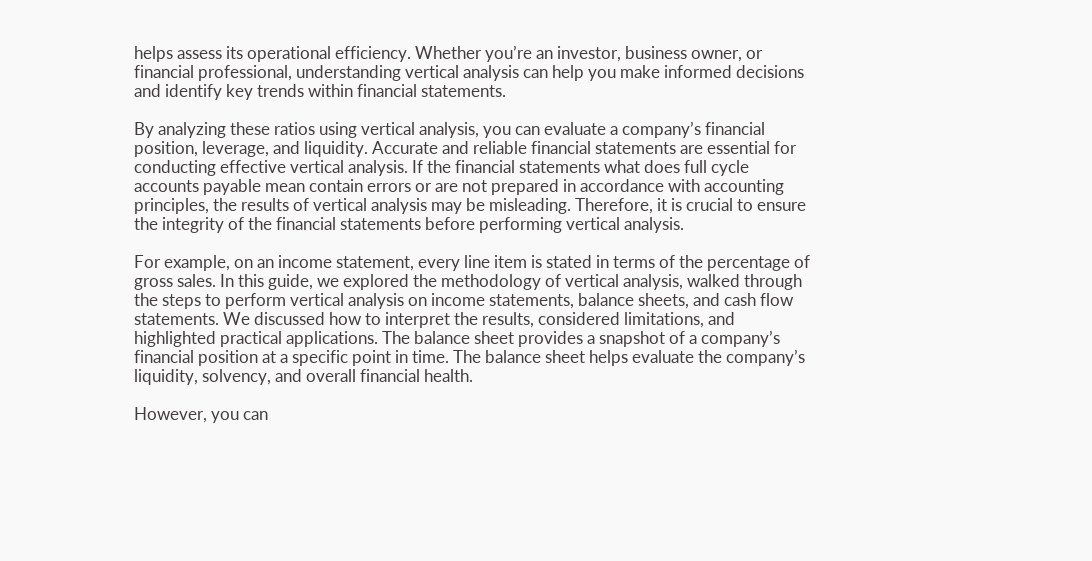helps assess its operational efficiency. Whether you’re an investor, business owner, or financial professional, understanding vertical analysis can help you make informed decisions and identify key trends within financial statements.

By analyzing these ratios using vertical analysis, you can evaluate a company’s financial position, leverage, and liquidity. Accurate and reliable financial statements are essential for conducting effective vertical analysis. If the financial statements what does full cycle accounts payable mean contain errors or are not prepared in accordance with accounting principles, the results of vertical analysis may be misleading. Therefore, it is crucial to ensure the integrity of the financial statements before performing vertical analysis.

For example, on an income statement, every line item is stated in terms of the percentage of gross sales. In this guide, we explored the methodology of vertical analysis, walked through the steps to perform vertical analysis on income statements, balance sheets, and cash flow statements. We discussed how to interpret the results, considered limitations, and highlighted practical applications. The balance sheet provides a snapshot of a company’s financial position at a specific point in time. The balance sheet helps evaluate the company’s liquidity, solvency, and overall financial health.

However, you can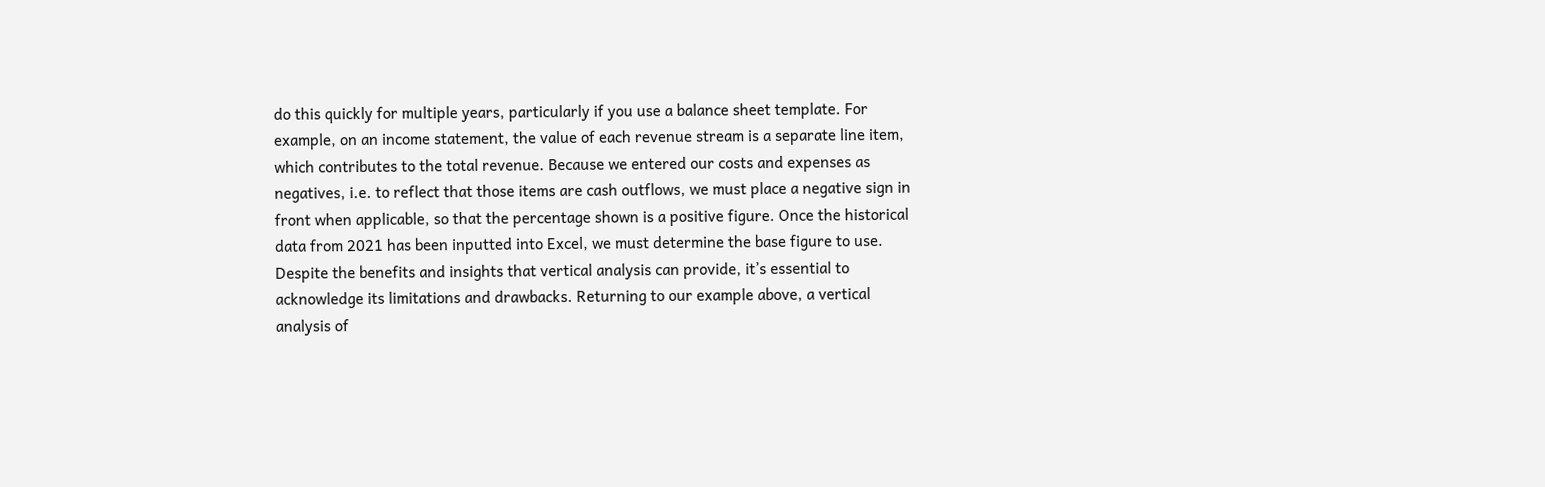do this quickly for multiple years, particularly if you use a balance sheet template. For example, on an income statement, the value of each revenue stream is a separate line item, which contributes to the total revenue. Because we entered our costs and expenses as negatives, i.e. to reflect that those items are cash outflows, we must place a negative sign in front when applicable, so that the percentage shown is a positive figure. Once the historical data from 2021 has been inputted into Excel, we must determine the base figure to use. Despite the benefits and insights that vertical analysis can provide, it’s essential to acknowledge its limitations and drawbacks. Returning to our example above, a vertical analysis of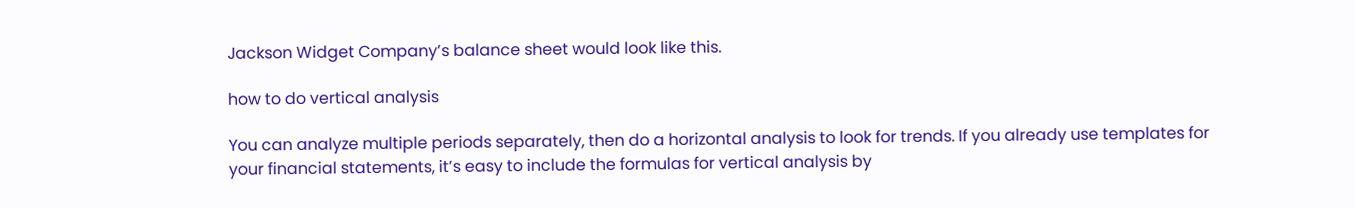Jackson Widget Company’s balance sheet would look like this.

how to do vertical analysis

You can analyze multiple periods separately, then do a horizontal analysis to look for trends. If you already use templates for your financial statements, it’s easy to include the formulas for vertical analysis by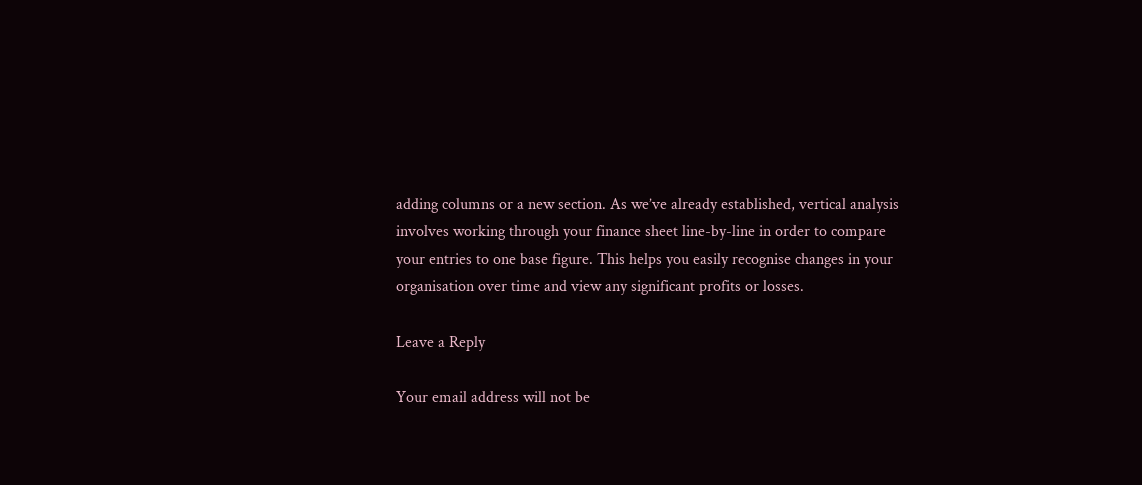adding columns or a new section. As we’ve already established, vertical analysis involves working through your finance sheet line-by-line in order to compare your entries to one base figure. This helps you easily recognise changes in your organisation over time and view any significant profits or losses.

Leave a Reply

Your email address will not be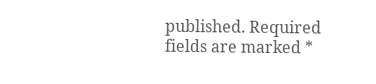published. Required fields are marked *